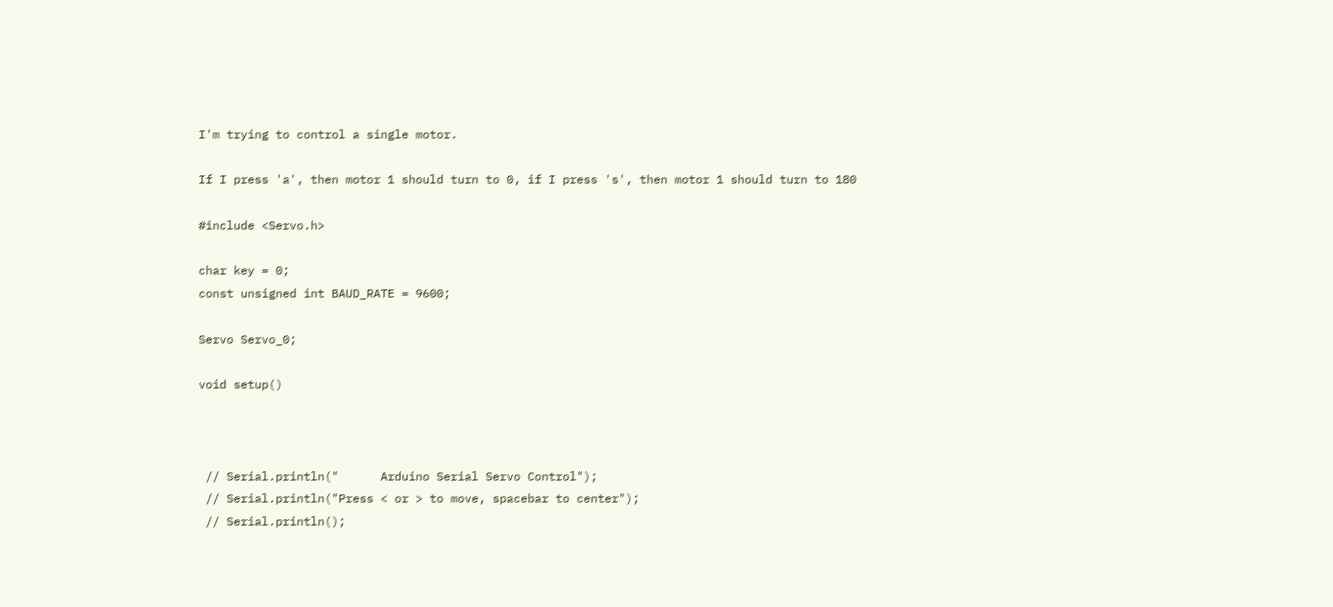I'm trying to control a single motor.

If I press 'a', then motor 1 should turn to 0, if I press 's', then motor 1 should turn to 180

#include <Servo.h>

char key = 0;
const unsigned int BAUD_RATE = 9600;

Servo Servo_0;

void setup()



 // Serial.println("      Arduino Serial Servo Control");
 // Serial.println("Press < or > to move, spacebar to center");
 // Serial.println();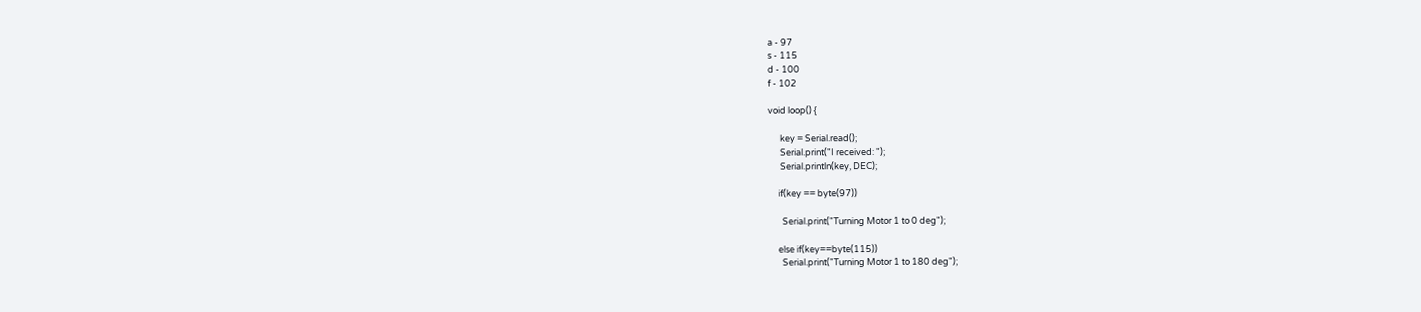a - 97
s - 115
d - 100
f - 102

void loop() {

      key = Serial.read();
      Serial.print("I received: ");
      Serial.println(key, DEC);

     if(key == byte(97))

       Serial.print("Turning Motor 1 to 0 deg");

     else if(key==byte(115))
       Serial.print("Turning Motor 1 to 180 deg");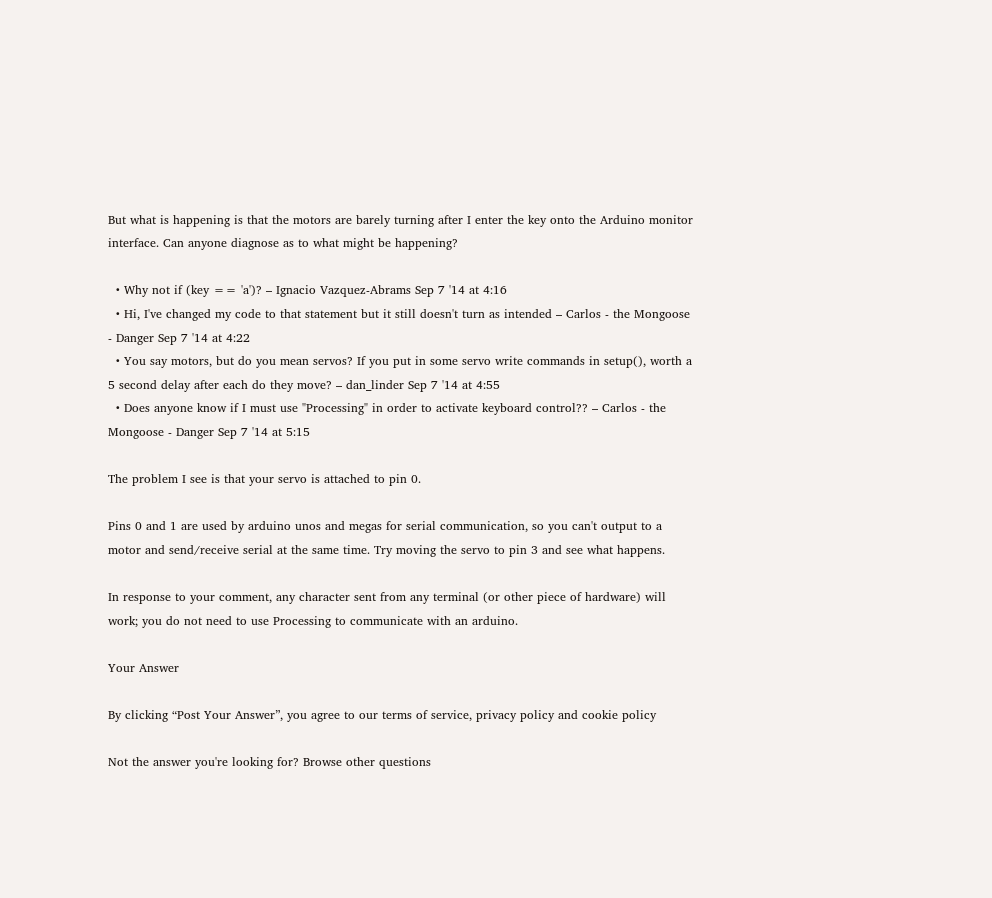But what is happening is that the motors are barely turning after I enter the key onto the Arduino monitor interface. Can anyone diagnose as to what might be happening?

  • Why not if (key == 'a')? – Ignacio Vazquez-Abrams Sep 7 '14 at 4:16
  • Hi, I've changed my code to that statement but it still doesn't turn as intended – Carlos - the Mongoose - Danger Sep 7 '14 at 4:22
  • You say motors, but do you mean servos? If you put in some servo write commands in setup(), worth a 5 second delay after each do they move? – dan_linder Sep 7 '14 at 4:55
  • Does anyone know if I must use "Processing" in order to activate keyboard control?? – Carlos - the Mongoose - Danger Sep 7 '14 at 5:15

The problem I see is that your servo is attached to pin 0.

Pins 0 and 1 are used by arduino unos and megas for serial communication, so you can't output to a motor and send/receive serial at the same time. Try moving the servo to pin 3 and see what happens.

In response to your comment, any character sent from any terminal (or other piece of hardware) will work; you do not need to use Processing to communicate with an arduino.

Your Answer

By clicking “Post Your Answer”, you agree to our terms of service, privacy policy and cookie policy

Not the answer you're looking for? Browse other questions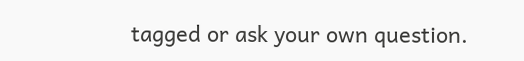tagged or ask your own question.